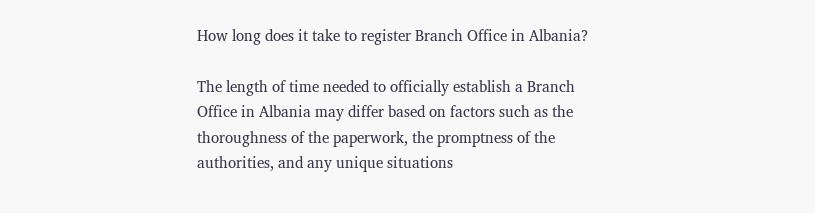How long does it take to register Branch Office in Albania?

The length of time needed to officially establish a Branch Office in Albania may differ based on factors such as the thoroughness of the paperwork, the promptness of the authorities, and any unique situations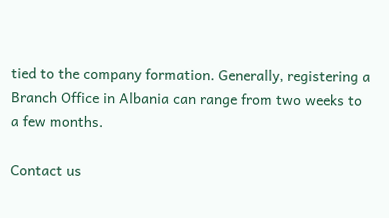tied to the company formation. Generally, registering a Branch Office in Albania can range from two weeks to a few months.

Contact us